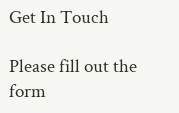Get In Touch

Please fill out the form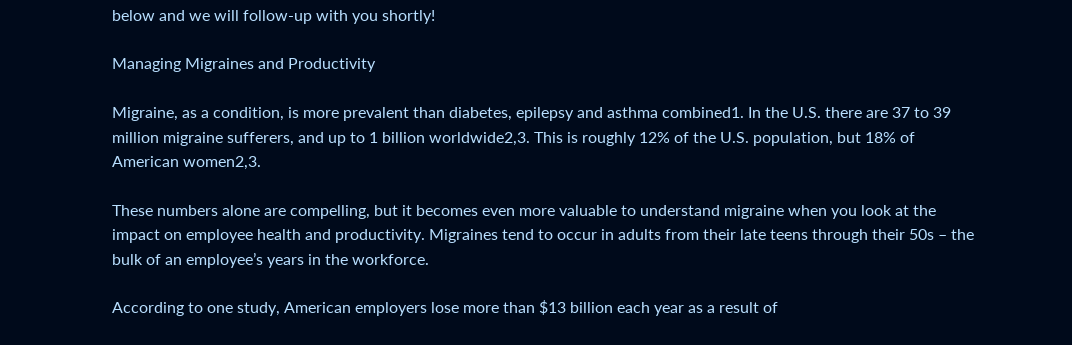below and we will follow-up with you shortly!

Managing Migraines and Productivity

Migraine, as a condition, is more prevalent than diabetes, epilepsy and asthma combined1. In the U.S. there are 37 to 39 million migraine sufferers, and up to 1 billion worldwide2,3. This is roughly 12% of the U.S. population, but 18% of American women2,3.

These numbers alone are compelling, but it becomes even more valuable to understand migraine when you look at the impact on employee health and productivity. Migraines tend to occur in adults from their late teens through their 50s – the bulk of an employee’s years in the workforce.

According to one study, American employers lose more than $13 billion each year as a result of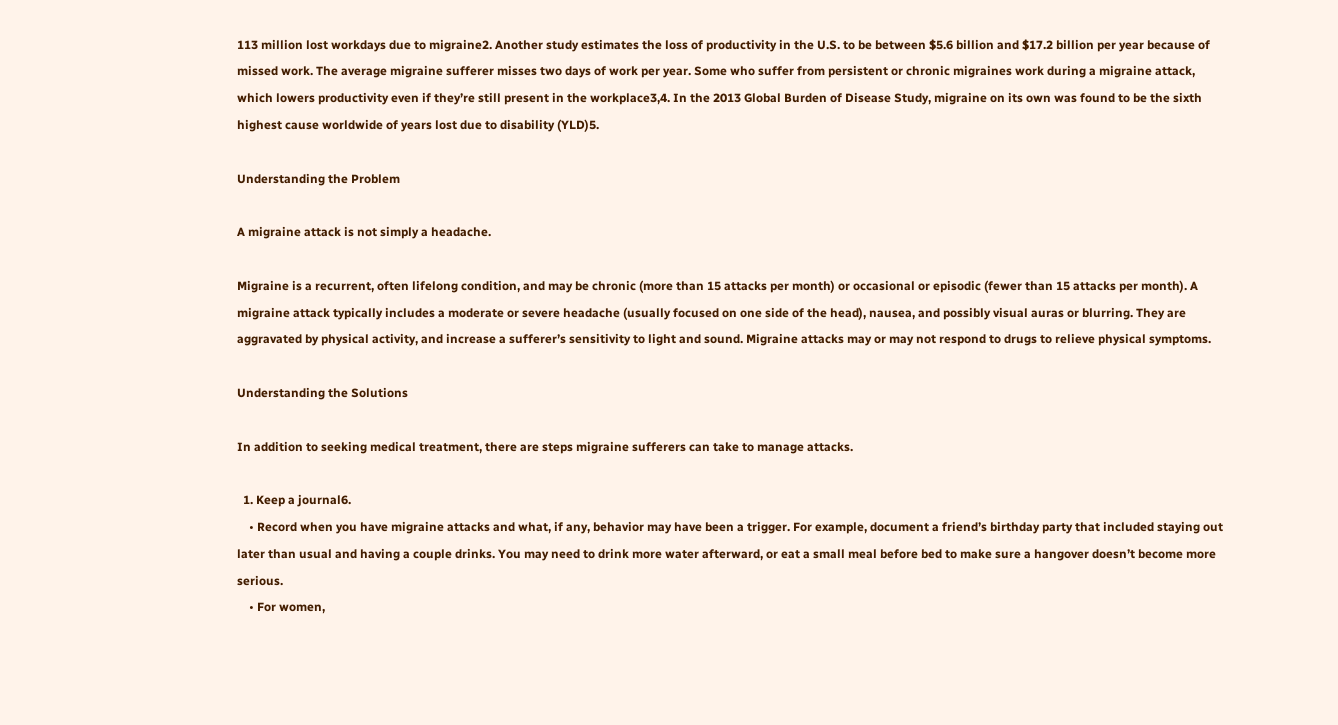113 million lost workdays due to migraine2. Another study estimates the loss of productivity in the U.S. to be between $5.6 billion and $17.2 billion per year because of missed work. The average migraine sufferer misses two days of work per year. Some who suffer from persistent or chronic migraines work during a migraine attack, which lowers productivity even if they’re still present in the workplace3,4. In the 2013 Global Burden of Disease Study, migraine on its own was found to be the sixth highest cause worldwide of years lost due to disability (YLD)5.

Understanding the Problem

A migraine attack is not simply a headache.

Migraine is a recurrent, often lifelong condition, and may be chronic (more than 15 attacks per month) or occasional or episodic (fewer than 15 attacks per month). A migraine attack typically includes a moderate or severe headache (usually focused on one side of the head), nausea, and possibly visual auras or blurring. They are aggravated by physical activity, and increase a sufferer’s sensitivity to light and sound. Migraine attacks may or may not respond to drugs to relieve physical symptoms.

Understanding the Solutions

In addition to seeking medical treatment, there are steps migraine sufferers can take to manage attacks.

  1. Keep a journal6.
    • Record when you have migraine attacks and what, if any, behavior may have been a trigger. For example, document a friend’s birthday party that included staying out later than usual and having a couple drinks. You may need to drink more water afterward, or eat a small meal before bed to make sure a hangover doesn’t become more serious.
    • For women,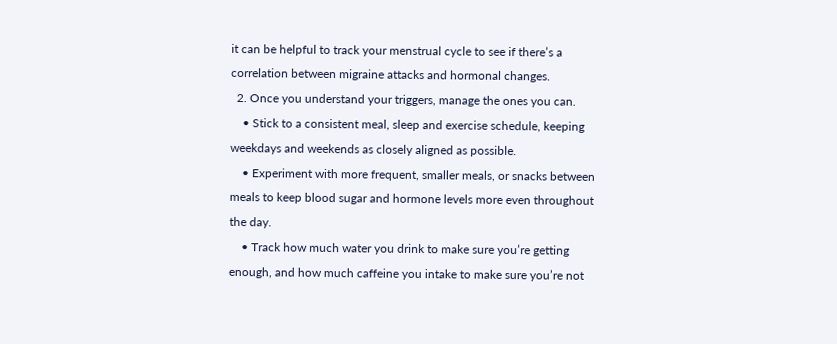it can be helpful to track your menstrual cycle to see if there’s a correlation between migraine attacks and hormonal changes.
  2. Once you understand your triggers, manage the ones you can.
    • Stick to a consistent meal, sleep and exercise schedule, keeping weekdays and weekends as closely aligned as possible.
    • Experiment with more frequent, smaller meals, or snacks between meals to keep blood sugar and hormone levels more even throughout the day.
    • Track how much water you drink to make sure you’re getting enough, and how much caffeine you intake to make sure you’re not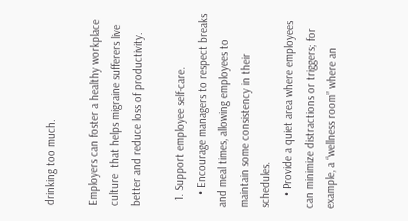drinking too much.

Employers can foster a healthy workplace culture  that helps migraine sufferers live better and reduce loss of productivity.

  1. Support employee self-care.
    • Encourage managers to respect breaks and meal times, allowing employees to maintain some consistency in their schedules.
    • Provide a quiet area where employees can minimize distractions or triggers; for example, a “wellness room” where an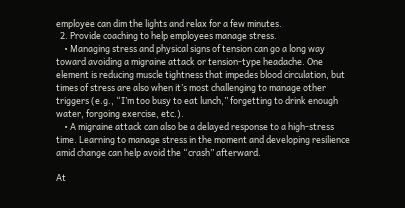employee can dim the lights and relax for a few minutes.
  2. Provide coaching to help employees manage stress.
    • Managing stress and physical signs of tension can go a long way toward avoiding a migraine attack or tension-type headache. One element is reducing muscle tightness that impedes blood circulation, but times of stress are also when it’s most challenging to manage other triggers (e.g., “I’m too busy to eat lunch,” forgetting to drink enough water, forgoing exercise, etc.).
    • A migraine attack can also be a delayed response to a high-stress time. Learning to manage stress in the moment and developing resilience amid change can help avoid the “crash” afterward.

At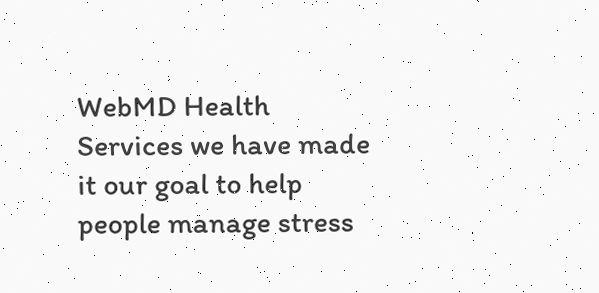WebMD Health Services we have made it our goal to help people manage stress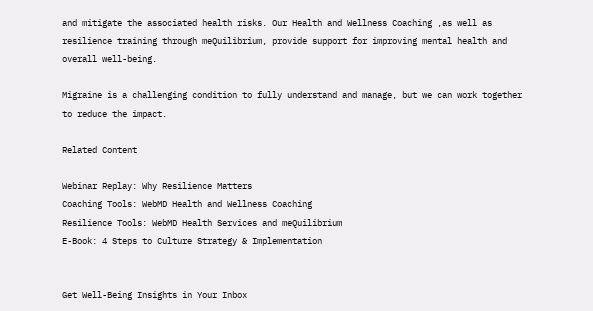and mitigate the associated health risks. Our Health and Wellness Coaching ,as well as resilience training through meQuilibrium, provide support for improving mental health and overall well-being.

Migraine is a challenging condition to fully understand and manage, but we can work together to reduce the impact.

Related Content

Webinar Replay: Why Resilience Matters
Coaching Tools: WebMD Health and Wellness Coaching
Resilience Tools: WebMD Health Services and meQuilibrium
E-Book: 4 Steps to Culture Strategy & Implementation


Get Well-Being Insights in Your Inbox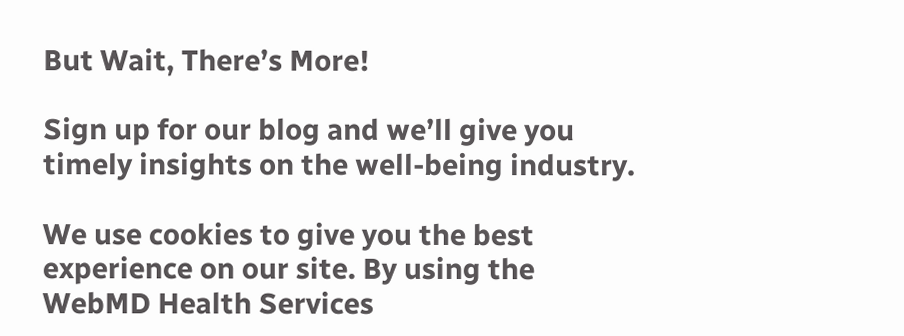But Wait, There’s More!

Sign up for our blog and we’ll give you timely insights on the well-being industry.

We use cookies to give you the best experience on our site. By using the WebMD Health Services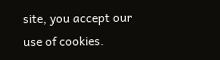site, you accept our use of cookies.